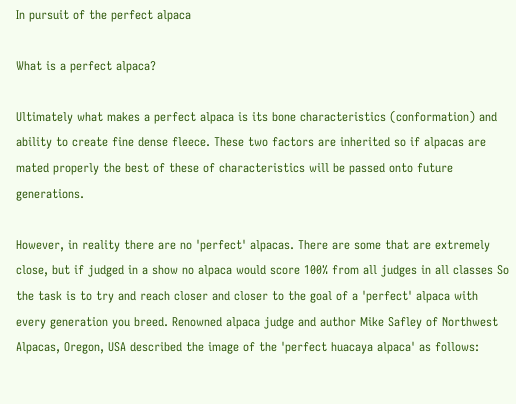In pursuit of the perfect alpaca

What is a perfect alpaca?

Ultimately what makes a perfect alpaca is its bone characteristics (conformation) and ability to create fine dense fleece. These two factors are inherited so if alpacas are mated properly the best of these of characteristics will be passed onto future generations.

However, in reality there are no 'perfect' alpacas. There are some that are extremely close, but if judged in a show no alpaca would score 100% from all judges in all classes So the task is to try and reach closer and closer to the goal of a 'perfect' alpaca with every generation you breed. Renowned alpaca judge and author Mike Safley of Northwest Alpacas, Oregon, USA described the image of the 'perfect huacaya alpaca' as follows: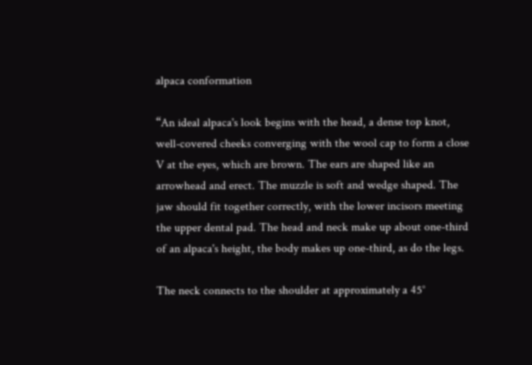alpaca conformation

“An ideal alpaca's look begins with the head, a dense top knot, well-covered cheeks converging with the wool cap to form a close V at the eyes, which are brown. The ears are shaped like an arrowhead and erect. The muzzle is soft and wedge shaped. The jaw should fit together correctly, with the lower incisors meeting the upper dental pad. The head and neck make up about one-third of an alpaca's height, the body makes up one-third, as do the legs.

The neck connects to the shoulder at approximately a 45°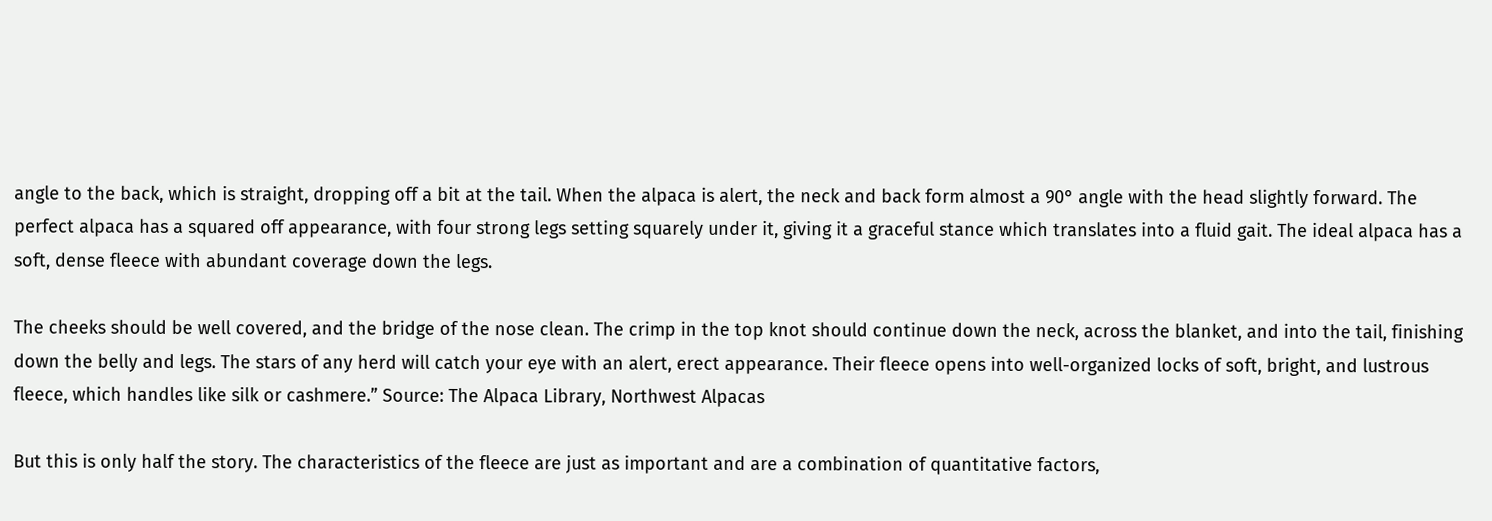angle to the back, which is straight, dropping off a bit at the tail. When the alpaca is alert, the neck and back form almost a 90° angle with the head slightly forward. The perfect alpaca has a squared off appearance, with four strong legs setting squarely under it, giving it a graceful stance which translates into a fluid gait. The ideal alpaca has a soft, dense fleece with abundant coverage down the legs.

The cheeks should be well covered, and the bridge of the nose clean. The crimp in the top knot should continue down the neck, across the blanket, and into the tail, finishing down the belly and legs. The stars of any herd will catch your eye with an alert, erect appearance. Their fleece opens into well-organized locks of soft, bright, and lustrous fleece, which handles like silk or cashmere.” Source: The Alpaca Library, Northwest Alpacas

But this is only half the story. The characteristics of the fleece are just as important and are a combination of quantitative factors,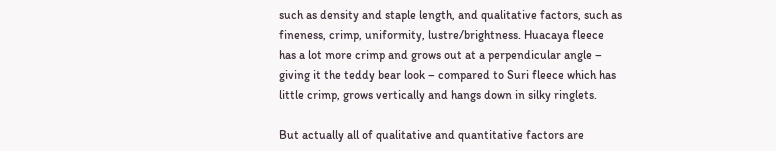such as density and staple length, and qualitative factors, such as fineness, crimp, uniformity, lustre/brightness. Huacaya fleece has a lot more crimp and grows out at a perpendicular angle – giving it the teddy bear look – compared to Suri fleece which has little crimp, grows vertically and hangs down in silky ringlets.

But actually all of qualitative and quantitative factors are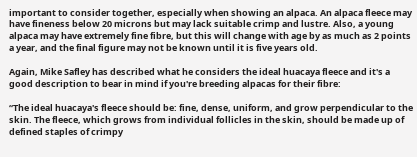important to consider together, especially when showing an alpaca. An alpaca fleece may have fineness below 20 microns but may lack suitable crimp and lustre. Also, a young alpaca may have extremely fine fibre, but this will change with age by as much as 2 points a year, and the final figure may not be known until it is five years old.

Again, Mike Safley has described what he considers the ideal huacaya fleece and it's a good description to bear in mind if you're breeding alpacas for their fibre:

“The ideal huacaya's fleece should be: fine, dense, uniform, and grow perpendicular to the skin. The fleece, which grows from individual follicles in the skin, should be made up of defined staples of crimpy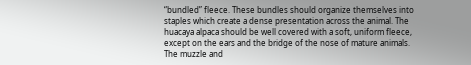“bundled” fleece. These bundles should organize themselves into staples which create a dense presentation across the animal. The huacaya alpaca should be well covered with a soft, uniform fleece, except on the ears and the bridge of the nose of mature animals. The muzzle and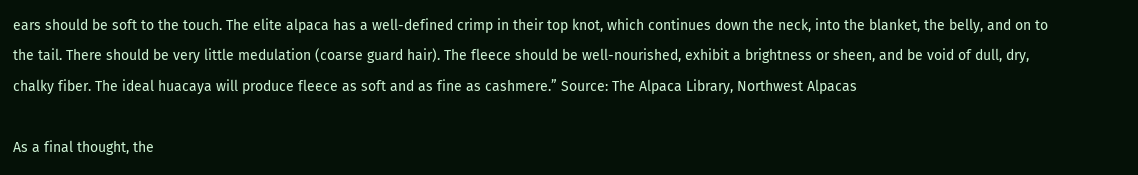ears should be soft to the touch. The elite alpaca has a well-defined crimp in their top knot, which continues down the neck, into the blanket, the belly, and on to the tail. There should be very little medulation (coarse guard hair). The fleece should be well-nourished, exhibit a brightness or sheen, and be void of dull, dry, chalky fiber. The ideal huacaya will produce fleece as soft and as fine as cashmere.” Source: The Alpaca Library, Northwest Alpacas

As a final thought, the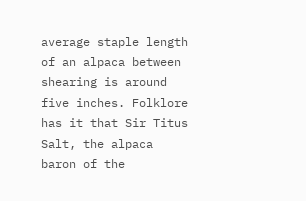average staple length of an alpaca between shearing is around five inches. Folklore has it that Sir Titus Salt, the alpaca baron of the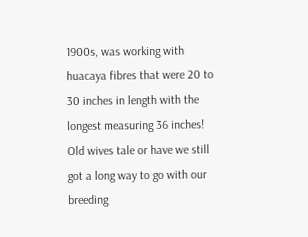1900s, was working with huacaya fibres that were 20 to 30 inches in length with the longest measuring 36 inches! Old wives tale or have we still got a long way to go with our breeding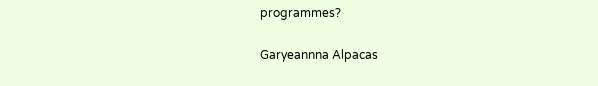programmes?

Garyeannna Alpacas